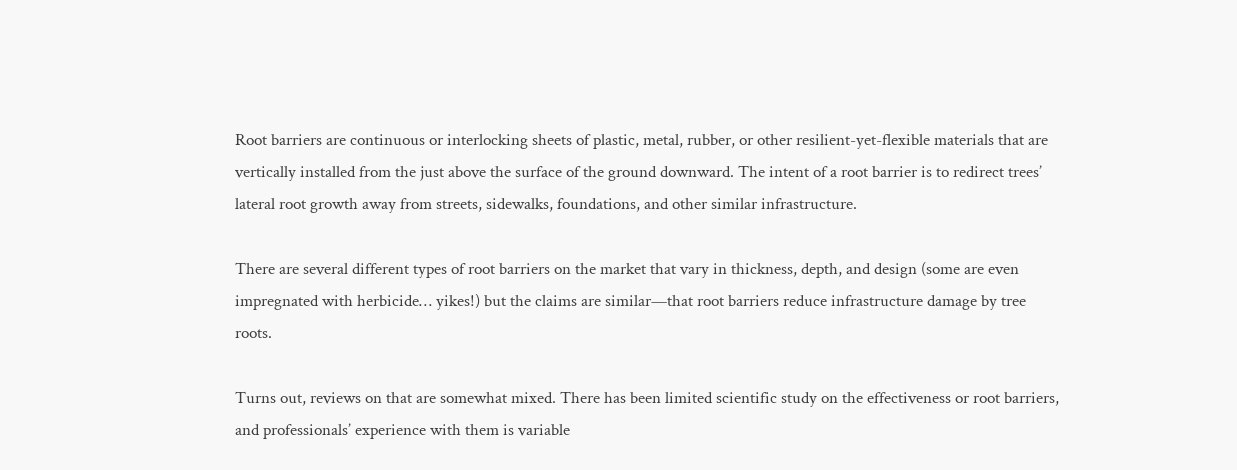Root barriers are continuous or interlocking sheets of plastic, metal, rubber, or other resilient-yet-flexible materials that are vertically installed from the just above the surface of the ground downward. The intent of a root barrier is to redirect trees’ lateral root growth away from streets, sidewalks, foundations, and other similar infrastructure.

There are several different types of root barriers on the market that vary in thickness, depth, and design (some are even impregnated with herbicide… yikes!) but the claims are similar—that root barriers reduce infrastructure damage by tree roots.

Turns out, reviews on that are somewhat mixed. There has been limited scientific study on the effectiveness or root barriers, and professionals’ experience with them is variable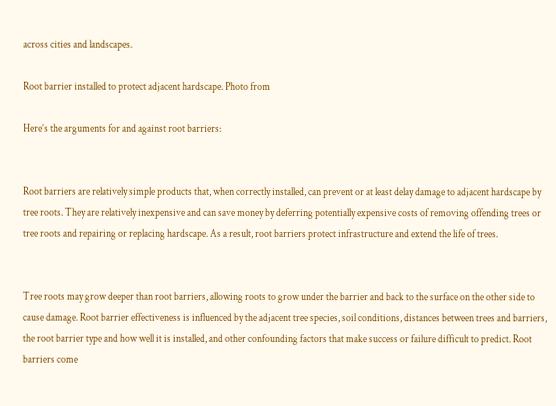across cities and landscapes.

Root barrier installed to protect adjacent hardscape. Photo from

Here’s the arguments for and against root barriers:


Root barriers are relatively simple products that, when correctly installed, can prevent or at least delay damage to adjacent hardscape by tree roots. They are relatively inexpensive and can save money by deferring potentially expensive costs of removing offending trees or tree roots and repairing or replacing hardscape. As a result, root barriers protect infrastructure and extend the life of trees.


Tree roots may grow deeper than root barriers, allowing roots to grow under the barrier and back to the surface on the other side to cause damage. Root barrier effectiveness is influenced by the adjacent tree species, soil conditions, distances between trees and barriers, the root barrier type and how well it is installed, and other confounding factors that make success or failure difficult to predict. Root barriers come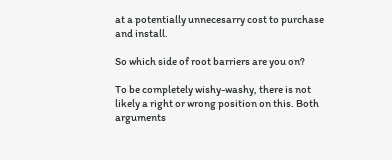at a potentially unnecesarry cost to purchase and install.

So which side of root barriers are you on?

To be completely wishy-washy, there is not likely a right or wrong position on this. Both arguments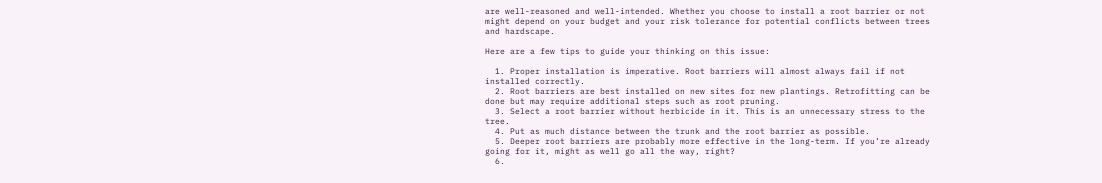are well-reasoned and well-intended. Whether you choose to install a root barrier or not might depend on your budget and your risk tolerance for potential conflicts between trees and hardscape.

Here are a few tips to guide your thinking on this issue:

  1. Proper installation is imperative. Root barriers will almost always fail if not installed correctly.
  2. Root barriers are best installed on new sites for new plantings. Retrofitting can be done but may require additional steps such as root pruning.
  3. Select a root barrier without herbicide in it. This is an unnecessary stress to the tree.
  4. Put as much distance between the trunk and the root barrier as possible.
  5. Deeper root barriers are probably more effective in the long-term. If you’re already going for it, might as well go all the way, right?
  6.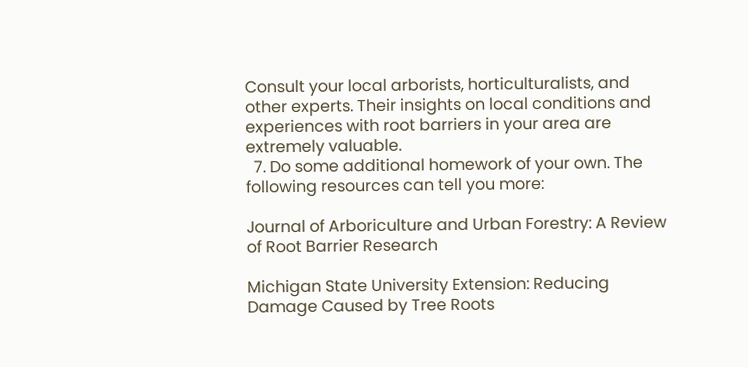Consult your local arborists, horticulturalists, and other experts. Their insights on local conditions and experiences with root barriers in your area are extremely valuable.
  7. Do some additional homework of your own. The following resources can tell you more:

Journal of Arboriculture and Urban Forestry: A Review of Root Barrier Research

Michigan State University Extension: Reducing Damage Caused by Tree Roots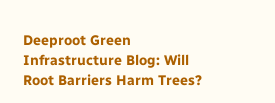Deeproot Green Infrastructure Blog: Will Root Barriers Harm Trees?